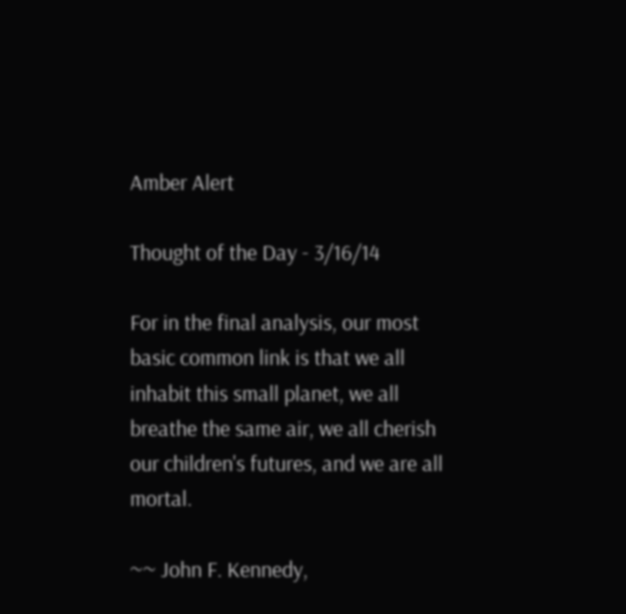Amber Alert

Thought of the Day - 3/16/14

For in the final analysis, our most basic common link is that we all inhabit this small planet, we all breathe the same air, we all cherish our children's futures, and we are all mortal.

~~ John F. Kennedy,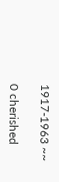1917-1963 ~~

0 cherished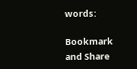words:

Bookmark and Share